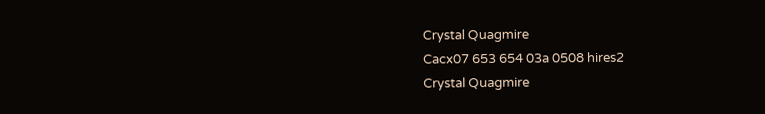Crystal Quagmire
Cacx07 653 654 03a 0508 hires2
Crystal Quagmire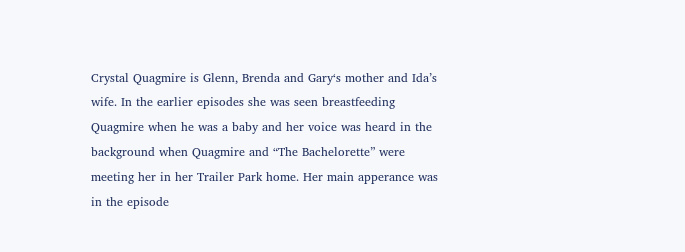Crystal Quagmire is Glenn, Brenda and Gary‘s mother and Ida’s wife. In the earlier episodes she was seen breastfeeding Quagmire when he was a baby and her voice was heard in the background when Quagmire and “The Bachelorette” were meeting her in her Trailer Park home. Her main apperance was in the episode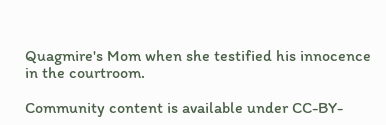Quagmire's Mom when she testified his innocence in the courtroom.

Community content is available under CC-BY-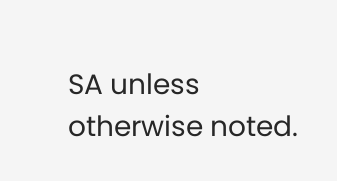SA unless otherwise noted.